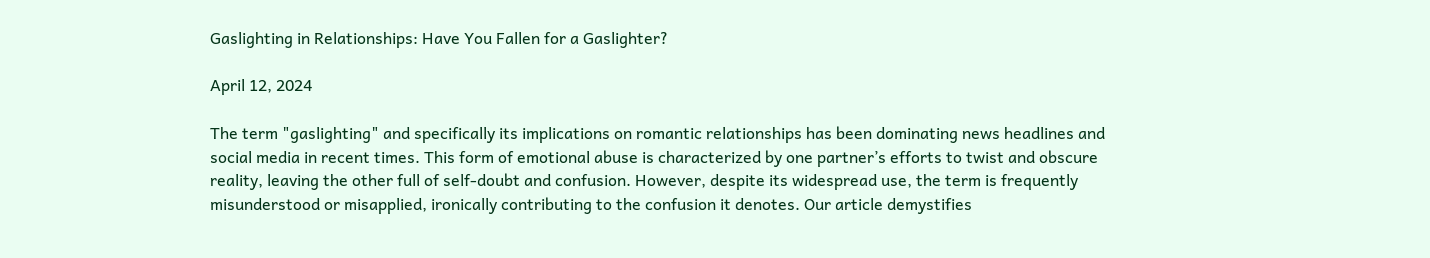Gaslighting in Relationships: Have You Fallen for a Gaslighter?

April 12, 2024

The term "gaslighting" and specifically its implications on romantic relationships has been dominating news headlines and social media in recent times. This form of emotional abuse is characterized by one partner’s efforts to twist and obscure reality, leaving the other full of self-doubt and confusion. However, despite its widespread use, the term is frequently misunderstood or misapplied, ironically contributing to the confusion it denotes. Our article demystifies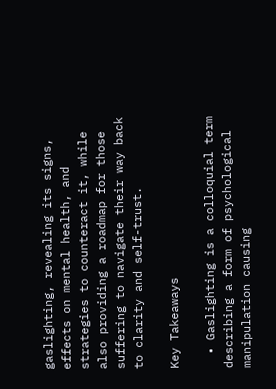gaslighting, revealing its signs, effects on mental health, and strategies to counteract it, while also providing a roadmap for those suffering to navigate their way back to clarity and self-trust.

Key Takeaways

  • Gaslighting is a colloquial term describing a form of psychological manipulation causing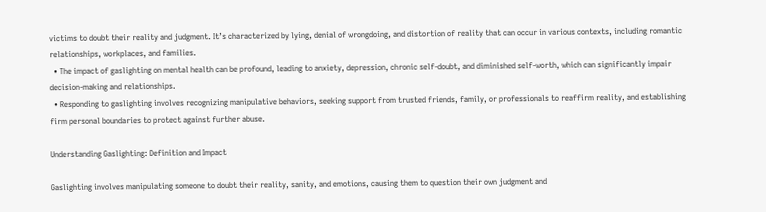victims to doubt their reality and judgment. It’s characterized by lying, denial of wrongdoing, and distortion of reality that can occur in various contexts, including romantic relationships, workplaces, and families.
  • The impact of gaslighting on mental health can be profound, leading to anxiety, depression, chronic self-doubt, and diminished self-worth, which can significantly impair decision-making and relationships.
  • Responding to gaslighting involves recognizing manipulative behaviors, seeking support from trusted friends, family, or professionals to reaffirm reality, and establishing firm personal boundaries to protect against further abuse.

Understanding Gaslighting: Definition and Impact

Gaslighting involves manipulating someone to doubt their reality, sanity, and emotions, causing them to question their own judgment and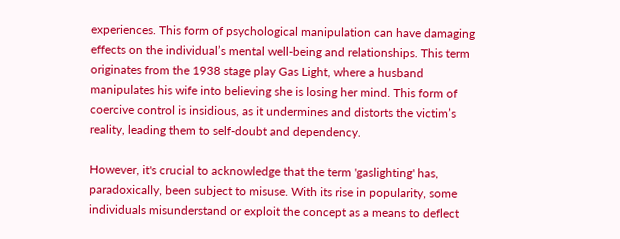experiences. This form of psychological manipulation can have damaging effects on the individual’s mental well-being and relationships. This term originates from the 1938 stage play Gas Light, where a husband manipulates his wife into believing she is losing her mind. This form of coercive control is insidious, as it undermines and distorts the victim’s reality, leading them to self-doubt and dependency.

However, it's crucial to acknowledge that the term 'gaslighting' has, paradoxically, been subject to misuse. With its rise in popularity, some individuals misunderstand or exploit the concept as a means to deflect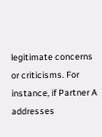legitimate concerns or criticisms. For instance, if Partner A addresses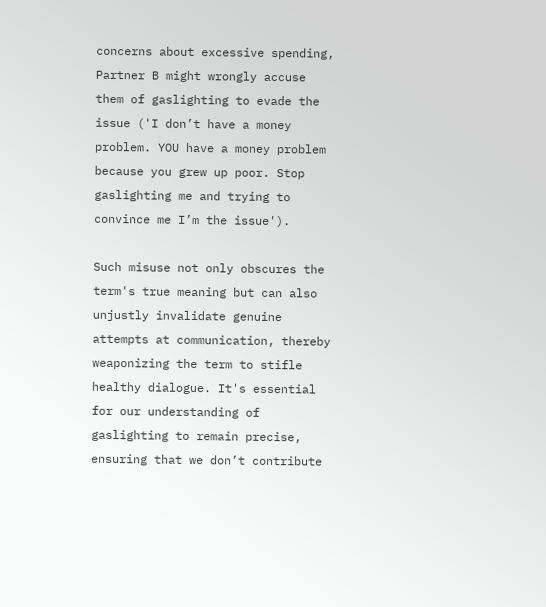concerns about excessive spending, Partner B might wrongly accuse them of gaslighting to evade the issue ('I don’t have a money problem. YOU have a money problem because you grew up poor. Stop gaslighting me and trying to convince me I’m the issue').

Such misuse not only obscures the term's true meaning but can also unjustly invalidate genuine attempts at communication, thereby weaponizing the term to stifle healthy dialogue. It's essential for our understanding of gaslighting to remain precise, ensuring that we don’t contribute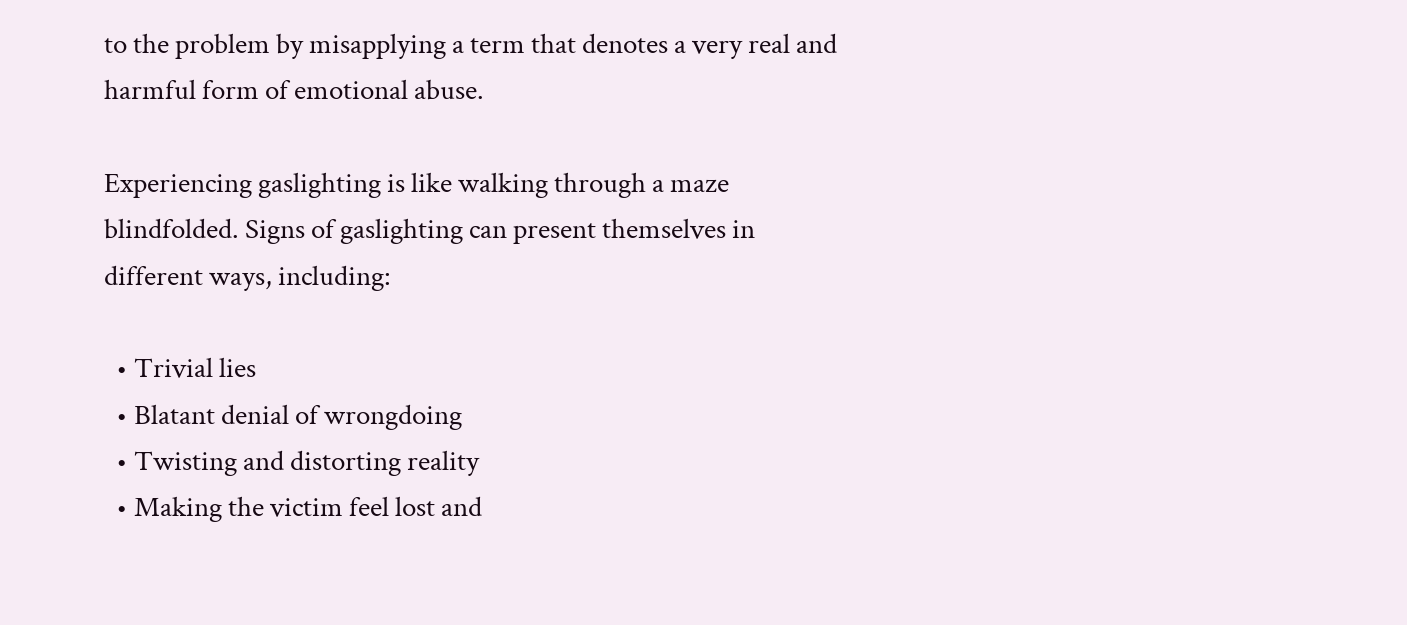to the problem by misapplying a term that denotes a very real and harmful form of emotional abuse.

Experiencing gaslighting is like walking through a maze blindfolded. Signs of gaslighting can present themselves in different ways, including:

  • Trivial lies
  • Blatant denial of wrongdoing
  • Twisting and distorting reality
  • Making the victim feel lost and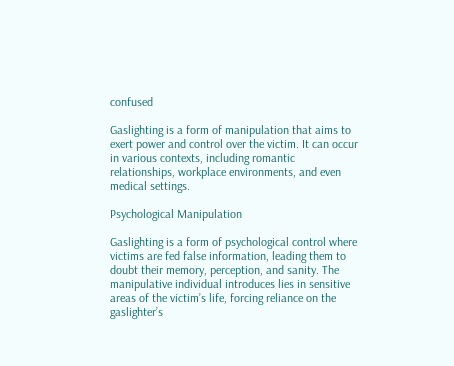confused

Gaslighting is a form of manipulation that aims to exert power and control over the victim. It can occur in various contexts, including romantic relationships, workplace environments, and even medical settings.

Psychological Manipulation

Gaslighting is a form of psychological control where victims are fed false information, leading them to doubt their memory, perception, and sanity. The manipulative individual introduces lies in sensitive areas of the victim’s life, forcing reliance on the gaslighter’s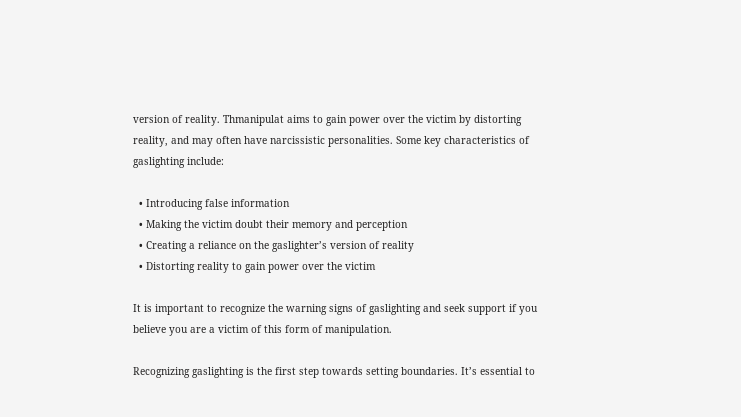version of reality. Thmanipulat aims to gain power over the victim by distorting reality, and may often have narcissistic personalities. Some key characteristics of gaslighting include:

  • Introducing false information
  • Making the victim doubt their memory and perception
  • Creating a reliance on the gaslighter’s version of reality
  • Distorting reality to gain power over the victim

It is important to recognize the warning signs of gaslighting and seek support if you believe you are a victim of this form of manipulation.

Recognizing gaslighting is the first step towards setting boundaries. It’s essential to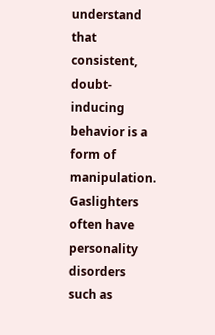understand that consistent, doubt-inducing behavior is a form of manipulation. Gaslighters often have personality disorders such as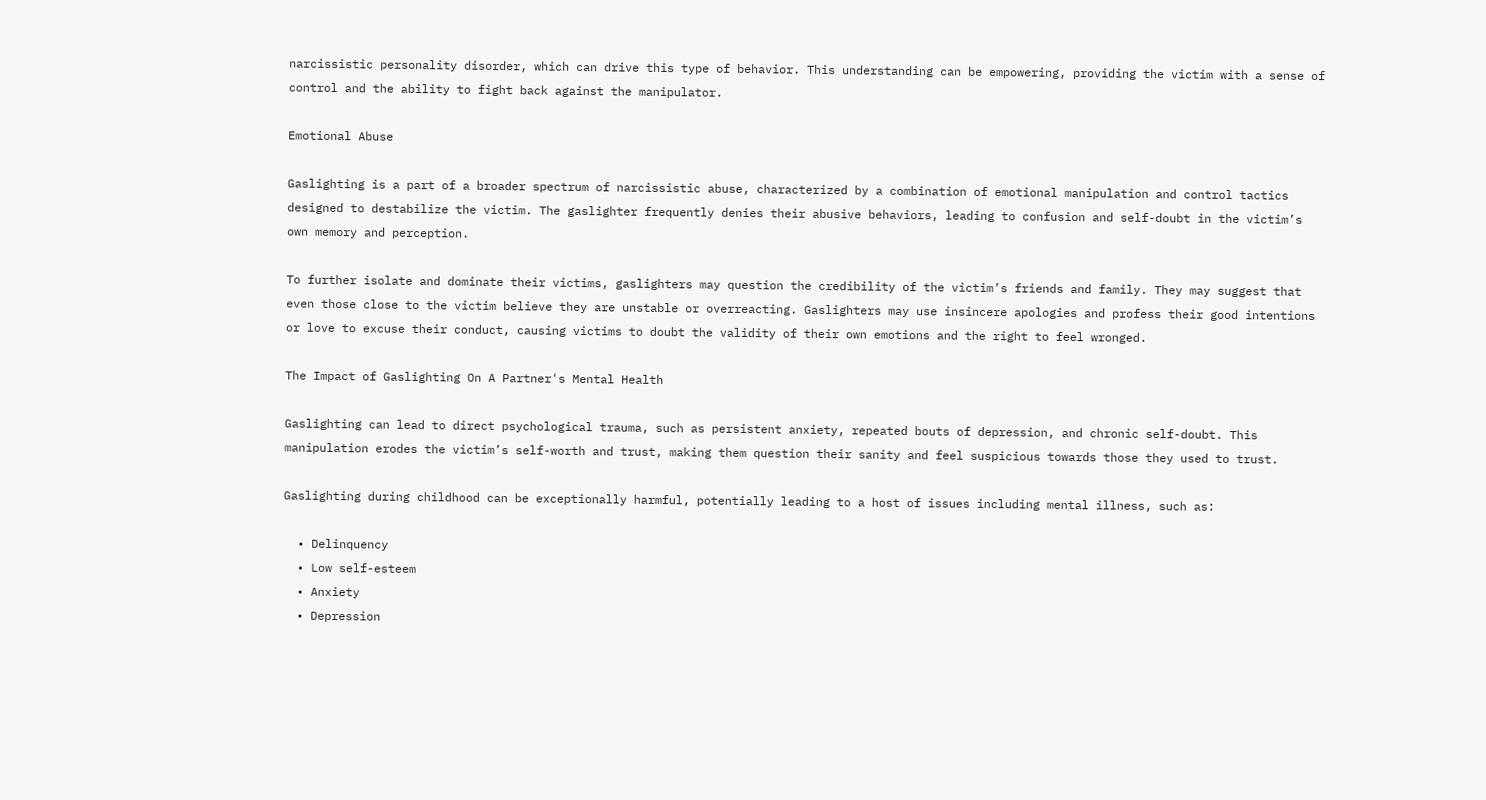narcissistic personality disorder, which can drive this type of behavior. This understanding can be empowering, providing the victim with a sense of control and the ability to fight back against the manipulator.

Emotional Abuse

Gaslighting is a part of a broader spectrum of narcissistic abuse, characterized by a combination of emotional manipulation and control tactics designed to destabilize the victim. The gaslighter frequently denies their abusive behaviors, leading to confusion and self-doubt in the victim’s own memory and perception.

To further isolate and dominate their victims, gaslighters may question the credibility of the victim’s friends and family. They may suggest that even those close to the victim believe they are unstable or overreacting. Gaslighters may use insincere apologies and profess their good intentions or love to excuse their conduct, causing victims to doubt the validity of their own emotions and the right to feel wronged.

The Impact of Gaslighting On A Partner's Mental Health

Gaslighting can lead to direct psychological trauma, such as persistent anxiety, repeated bouts of depression, and chronic self-doubt. This manipulation erodes the victim’s self-worth and trust, making them question their sanity and feel suspicious towards those they used to trust.

Gaslighting during childhood can be exceptionally harmful, potentially leading to a host of issues including mental illness, such as:

  • Delinquency
  • Low self-esteem
  • Anxiety
  • Depression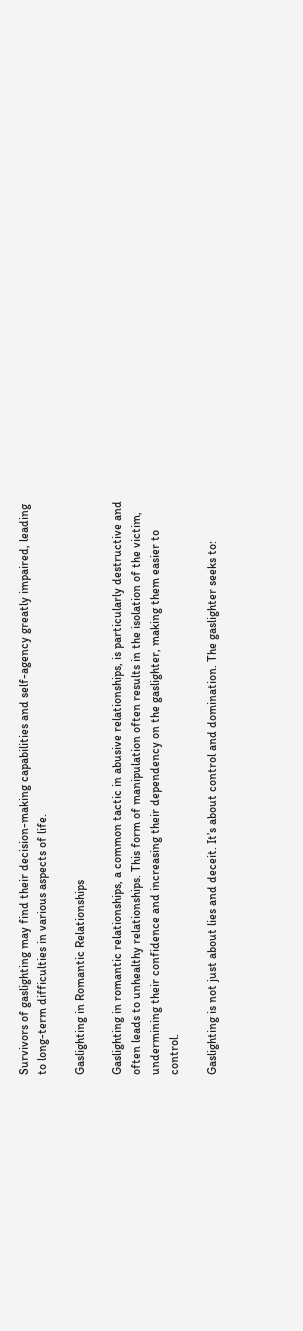Survivors of gaslighting may find their decision-making capabilities and self-agency greatly impaired, leading to long-term difficulties in various aspects of life.

Gaslighting in Romantic Relationships

Gaslighting in romantic relationships, a common tactic in abusive relationships, is particularly destructive and often leads to unhealthy relationships. This form of manipulation often results in the isolation of the victim, undermining their confidence and increasing their dependency on the gaslighter, making them easier to control.

Gaslighting is not just about lies and deceit. It’s about control and domination. The gaslighter seeks to: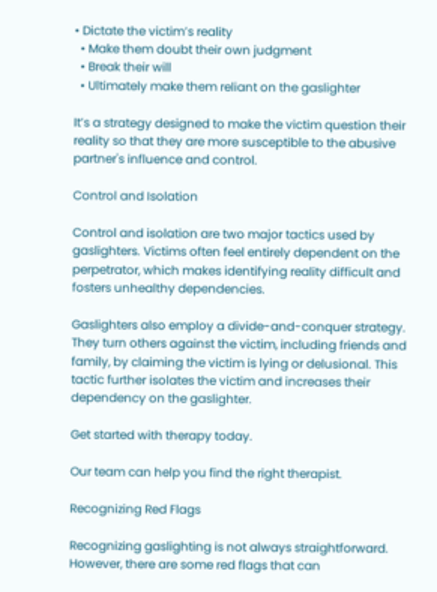• Dictate the victim’s reality
  • Make them doubt their own judgment
  • Break their will
  • Ultimately make them reliant on the gaslighter

It’s a strategy designed to make the victim question their reality so that they are more susceptible to the abusive partner's influence and control.

Control and Isolation

Control and isolation are two major tactics used by gaslighters. Victims often feel entirely dependent on the perpetrator, which makes identifying reality difficult and fosters unhealthy dependencies.

Gaslighters also employ a divide-and-conquer strategy. They turn others against the victim, including friends and family, by claiming the victim is lying or delusional. This tactic further isolates the victim and increases their dependency on the gaslighter.

Get started with therapy today.

Our team can help you find the right therapist.

Recognizing Red Flags

Recognizing gaslighting is not always straightforward. However, there are some red flags that can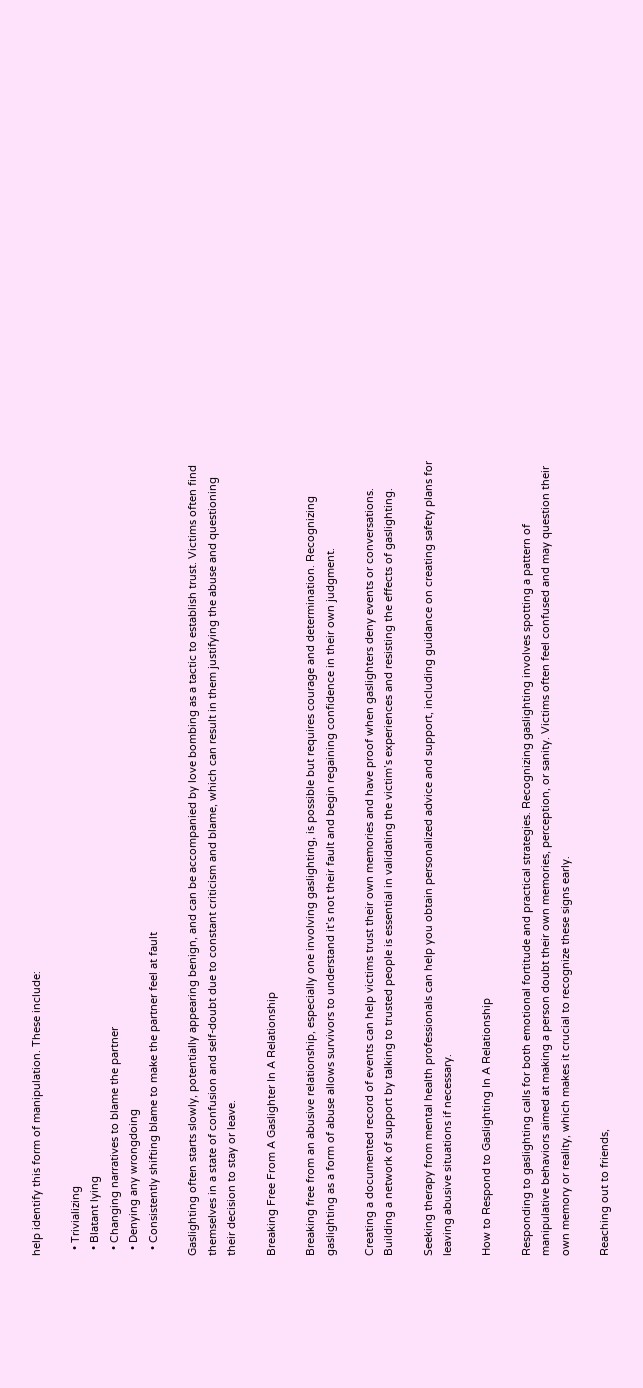help identify this form of manipulation. These include:

  • Trivializing
  • Blatant lying
  • Changing narratives to blame the partner
  • Denying any wrongdoing
  • Consistently shifting blame to make the partner feel at fault

Gaslighting often starts slowly, potentially appearing benign, and can be accompanied by love bombing as a tactic to establish trust. Victims often find themselves in a state of confusion and self-doubt due to constant criticism and blame, which can result in them justifying the abuse and questioning their decision to stay or leave.

Breaking Free From A Gaslighter In A Relationship

Breaking free from an abusive relationship, especially one involving gaslighting, is possible but requires courage and determination. Recognizing gaslighting as a form of abuse allows survivors to understand it’s not their fault and begin regaining confidence in their own judgment.

Creating a documented record of events can help victims trust their own memories and have proof when gaslighters deny events or conversations. Building a network of support by talking to trusted people is essential in validating the victim’s experiences and resisting the effects of gaslighting.

Seeking therapy from mental health professionals can help you obtain personalized advice and support, including guidance on creating safety plans for leaving abusive situations if necessary.

How to Respond to Gaslighting In A Relationship

Responding to gaslighting calls for both emotional fortitude and practical strategies. Recognizing gaslighting involves spotting a pattern of manipulative behaviors aimed at making a person doubt their own memories, perception, or sanity. Victims often feel confused and may question their own memory or reality, which makes it crucial to recognize these signs early.

Reaching out to friends,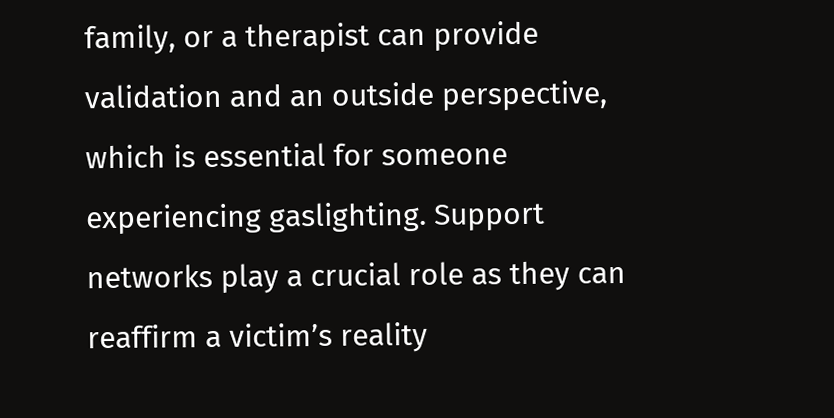family, or a therapist can provide validation and an outside perspective, which is essential for someone experiencing gaslighting. Support networks play a crucial role as they can reaffirm a victim’s reality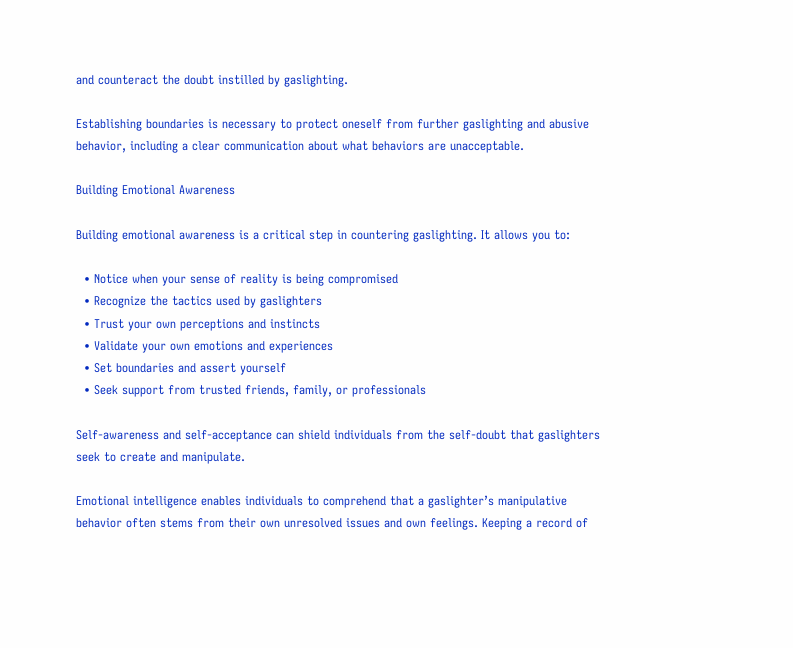and counteract the doubt instilled by gaslighting.

Establishing boundaries is necessary to protect oneself from further gaslighting and abusive behavior, including a clear communication about what behaviors are unacceptable.

Building Emotional Awareness

Building emotional awareness is a critical step in countering gaslighting. It allows you to:

  • Notice when your sense of reality is being compromised
  • Recognize the tactics used by gaslighters
  • Trust your own perceptions and instincts
  • Validate your own emotions and experiences
  • Set boundaries and assert yourself
  • Seek support from trusted friends, family, or professionals

Self-awareness and self-acceptance can shield individuals from the self-doubt that gaslighters seek to create and manipulate.

Emotional intelligence enables individuals to comprehend that a gaslighter’s manipulative behavior often stems from their own unresolved issues and own feelings. Keeping a record of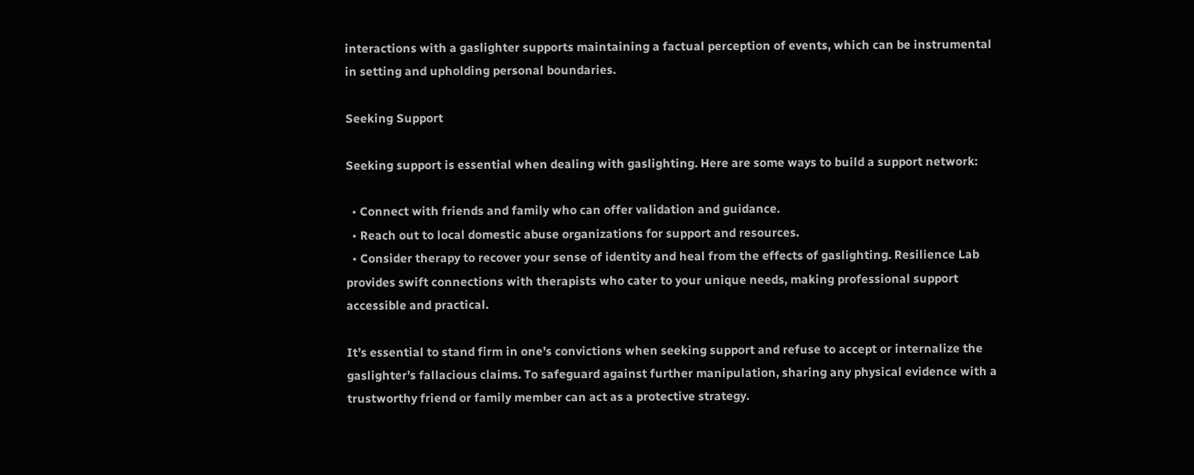interactions with a gaslighter supports maintaining a factual perception of events, which can be instrumental in setting and upholding personal boundaries.

Seeking Support

Seeking support is essential when dealing with gaslighting. Here are some ways to build a support network:

  • Connect with friends and family who can offer validation and guidance.
  • Reach out to local domestic abuse organizations for support and resources.
  • Consider therapy to recover your sense of identity and heal from the effects of gaslighting. Resilience Lab provides swift connections with therapists who cater to your unique needs, making professional support accessible and practical.

It’s essential to stand firm in one’s convictions when seeking support and refuse to accept or internalize the gaslighter’s fallacious claims. To safeguard against further manipulation, sharing any physical evidence with a trustworthy friend or family member can act as a protective strategy.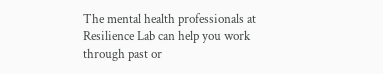The mental health professionals at Resilience Lab can help you work through past or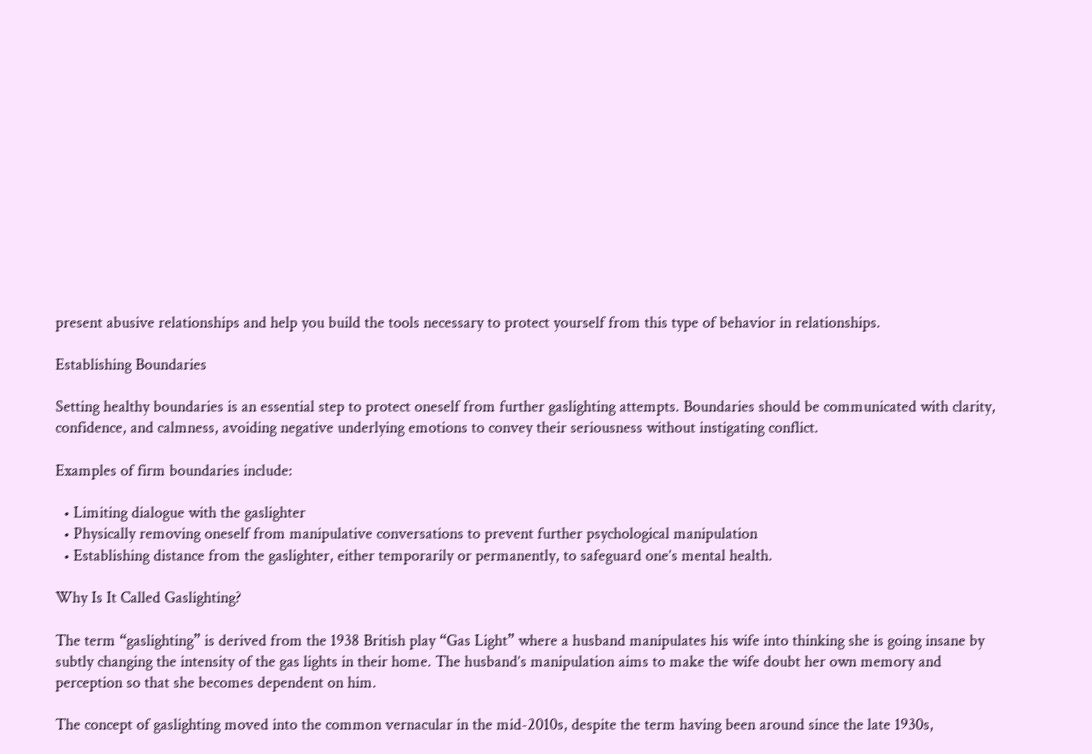present abusive relationships and help you build the tools necessary to protect yourself from this type of behavior in relationships.

Establishing Boundaries

Setting healthy boundaries is an essential step to protect oneself from further gaslighting attempts. Boundaries should be communicated with clarity, confidence, and calmness, avoiding negative underlying emotions to convey their seriousness without instigating conflict.

Examples of firm boundaries include:

  • Limiting dialogue with the gaslighter
  • Physically removing oneself from manipulative conversations to prevent further psychological manipulation
  • Establishing distance from the gaslighter, either temporarily or permanently, to safeguard one’s mental health.

Why Is It Called Gaslighting?

The term “gaslighting” is derived from the 1938 British play “Gas Light” where a husband manipulates his wife into thinking she is going insane by subtly changing the intensity of the gas lights in their home. The husband’s manipulation aims to make the wife doubt her own memory and perception so that she becomes dependent on him.

The concept of gaslighting moved into the common vernacular in the mid-2010s, despite the term having been around since the late 1930s,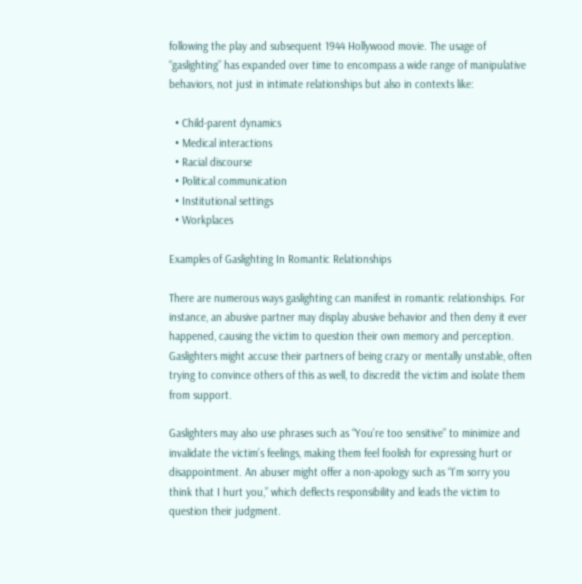following the play and subsequent 1944 Hollywood movie. The usage of “gaslighting” has expanded over time to encompass a wide range of manipulative behaviors, not just in intimate relationships but also in contexts like:

  • Child-parent dynamics
  • Medical interactions
  • Racial discourse
  • Political communication
  • Institutional settings
  • Workplaces

Examples of Gaslighting In Romantic Relationships

There are numerous ways gaslighting can manifest in romantic relationships. For instance, an abusive partner may display abusive behavior and then deny it ever happened, causing the victim to question their own memory and perception. Gaslighters might accuse their partners of being crazy or mentally unstable, often trying to convince others of this as well, to discredit the victim and isolate them from support.

Gaslighters may also use phrases such as “You’re too sensitive” to minimize and invalidate the victim’s feelings, making them feel foolish for expressing hurt or disappointment. An abuser might offer a non-apology such as “I’m sorry you think that I hurt you,” which deflects responsibility and leads the victim to question their judgment.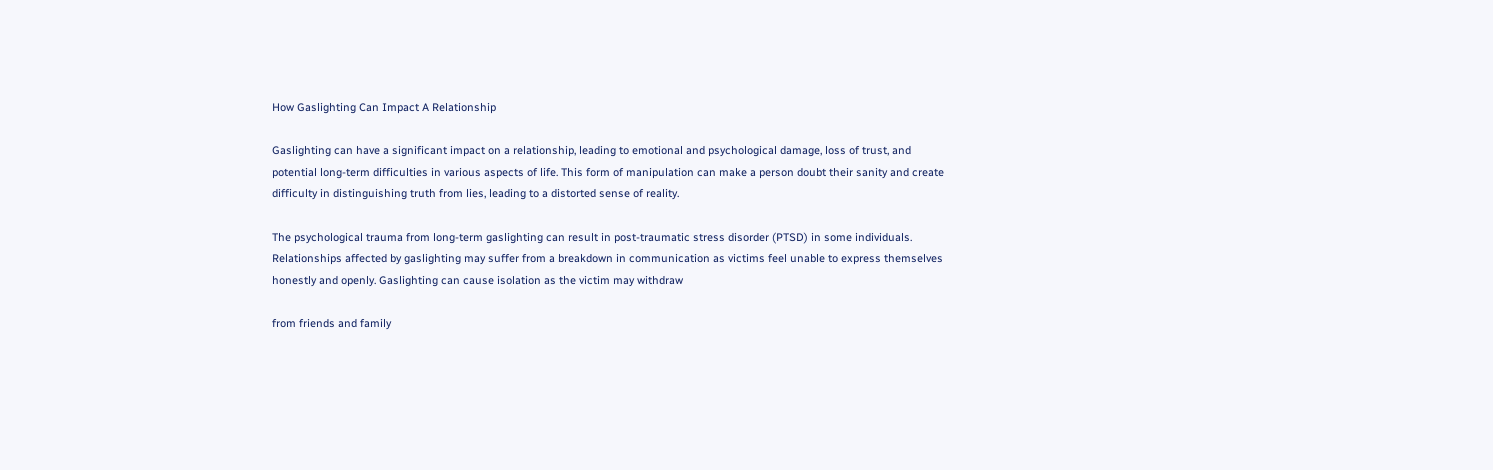How Gaslighting Can Impact A Relationship

Gaslighting can have a significant impact on a relationship, leading to emotional and psychological damage, loss of trust, and potential long-term difficulties in various aspects of life. This form of manipulation can make a person doubt their sanity and create difficulty in distinguishing truth from lies, leading to a distorted sense of reality.

The psychological trauma from long-term gaslighting can result in post-traumatic stress disorder (PTSD) in some individuals. Relationships affected by gaslighting may suffer from a breakdown in communication as victims feel unable to express themselves honestly and openly. Gaslighting can cause isolation as the victim may withdraw

from friends and family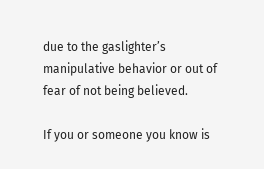due to the gaslighter’s manipulative behavior or out of fear of not being believed.

If you or someone you know is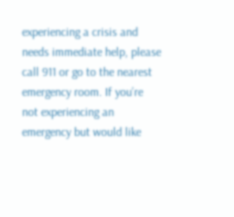experiencing a crisis and needs immediate help, please call 911 or go to the nearest emergency room. If you’re not experiencing an emergency but would like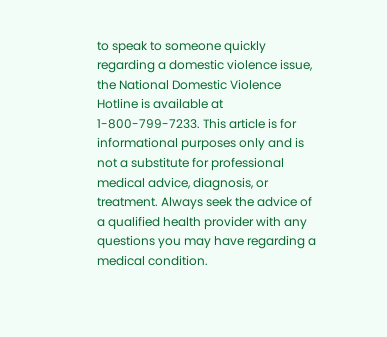to speak to someone quickly regarding a domestic violence issue, the National Domestic Violence Hotline is available at 1-800-799-7233. This article is for informational purposes only and is not a substitute for professional medical advice, diagnosis, or treatment. Always seek the advice of a qualified health provider with any questions you may have regarding a medical condition.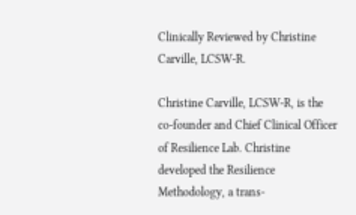Clinically Reviewed by Christine Carville, LCSW-R.

Christine Carville, LCSW-R, is the co-founder and Chief Clinical Officer of Resilience Lab. Christine developed the Resilience Methodology, a trans-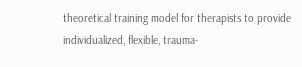theoretical training model for therapists to provide individualized, flexible, trauma-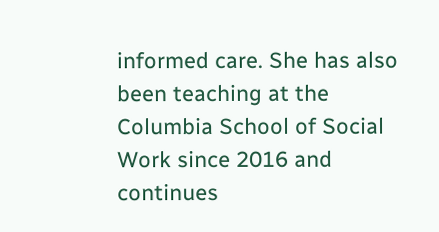informed care. She has also been teaching at the Columbia School of Social Work since 2016 and continues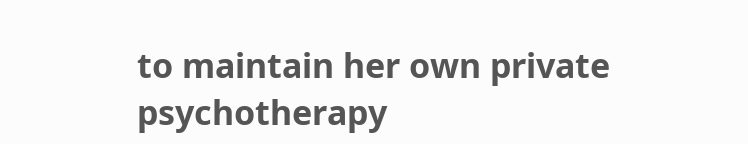to maintain her own private psychotherapy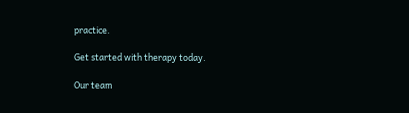practice.

Get started with therapy today.

Our team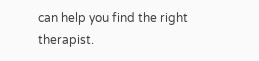can help you find the right therapist.